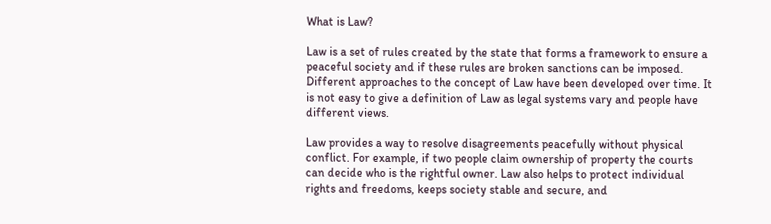What is Law?

Law is a set of rules created by the state that forms a framework to ensure a peaceful society and if these rules are broken sanctions can be imposed. Different approaches to the concept of Law have been developed over time. It is not easy to give a definition of Law as legal systems vary and people have different views.

Law provides a way to resolve disagreements peacefully without physical conflict. For example, if two people claim ownership of property the courts can decide who is the rightful owner. Law also helps to protect individual rights and freedoms, keeps society stable and secure, and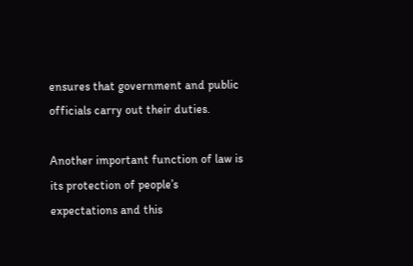ensures that government and public officials carry out their duties.

Another important function of law is its protection of people’s expectations and this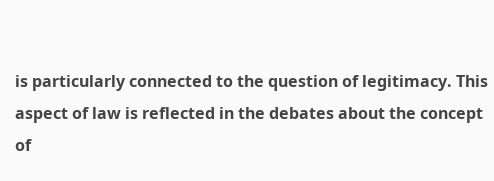is particularly connected to the question of legitimacy. This aspect of law is reflected in the debates about the concept of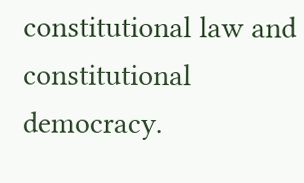constitutional law and constitutional democracy.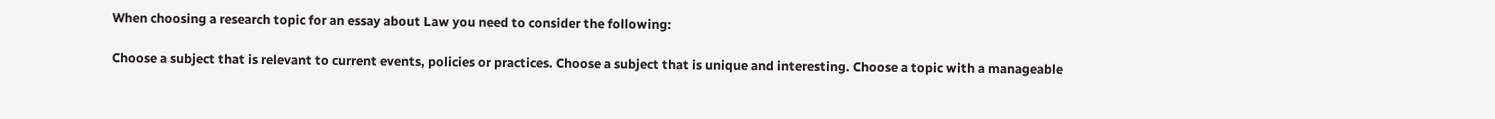When choosing a research topic for an essay about Law you need to consider the following:

Choose a subject that is relevant to current events, policies or practices. Choose a subject that is unique and interesting. Choose a topic with a manageable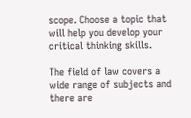scope. Choose a topic that will help you develop your critical thinking skills.

The field of law covers a wide range of subjects and there are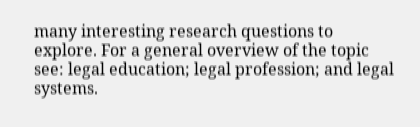many interesting research questions to explore. For a general overview of the topic see: legal education; legal profession; and legal systems.